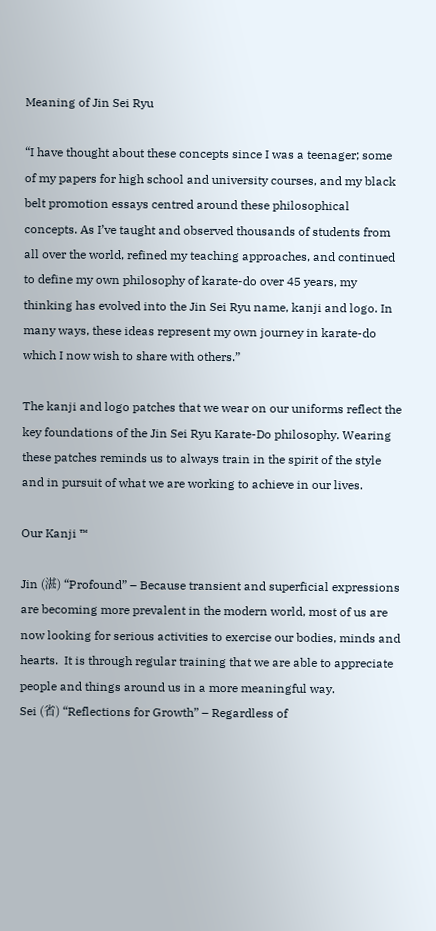Meaning of Jin Sei Ryu

“I have thought about these concepts since I was a teenager; some of my papers for high school and university courses, and my black belt promotion essays centred around these philosophical concepts. As I’ve taught and observed thousands of students from all over the world, refined my teaching approaches, and continued to define my own philosophy of karate-do over 45 years, my thinking has evolved into the Jin Sei Ryu name, kanji and logo. In many ways, these ideas represent my own journey in karate-do which I now wish to share with others.”

The kanji and logo patches that we wear on our uniforms reflect the key foundations of the Jin Sei Ryu Karate-Do philosophy. Wearing these patches reminds us to always train in the spirit of the style and in pursuit of what we are working to achieve in our lives.

Our Kanji ™

Jin (湛) “Profound” – Because transient and superficial expressions are becoming more prevalent in the modern world, most of us are now looking for serious activities to exercise our bodies, minds and hearts.  It is through regular training that we are able to appreciate people and things around us in a more meaningful way.
Sei (省) “Reflections for Growth” – Regardless of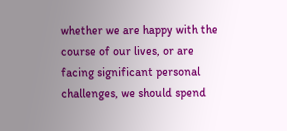whether we are happy with the course of our lives, or are facing significant personal challenges, we should spend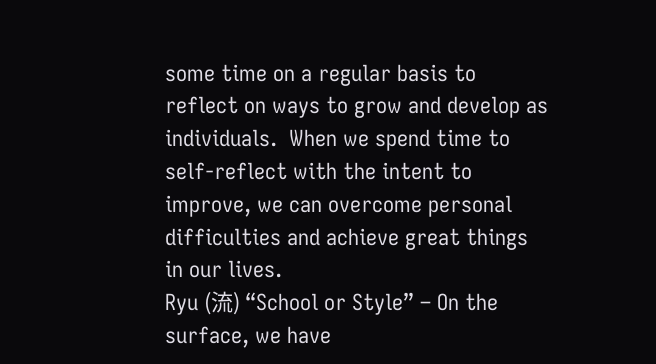some time on a regular basis to reflect on ways to grow and develop as individuals.  When we spend time to self-reflect with the intent to improve, we can overcome personal difficulties and achieve great things in our lives.
Ryu (流) “School or Style” – On the surface, we have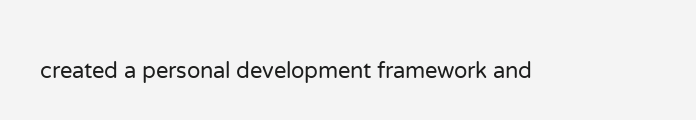created a personal development framework and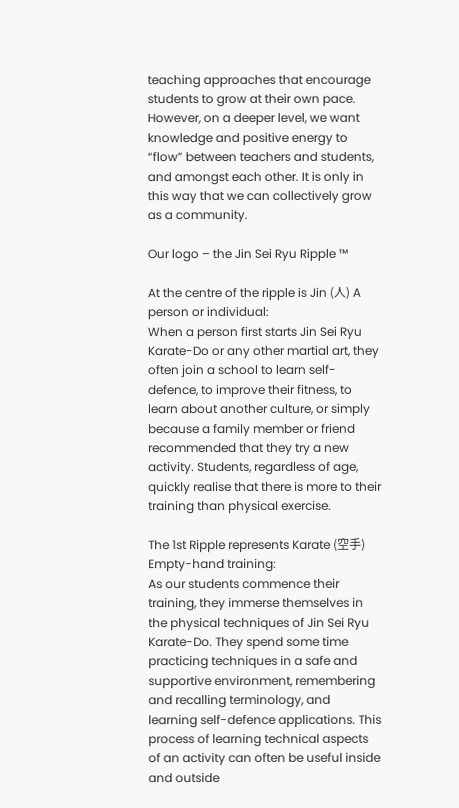teaching approaches that encourage students to grow at their own pace.  However, on a deeper level, we want knowledge and positive energy to “flow” between teachers and students, and amongst each other. It is only in this way that we can collectively grow as a community.

Our logo – the Jin Sei Ryu Ripple ™

At the centre of the ripple is Jin (人) A person or individual:
When a person first starts Jin Sei Ryu Karate-Do or any other martial art, they often join a school to learn self-defence, to improve their fitness, to learn about another culture, or simply because a family member or friend recommended that they try a new activity. Students, regardless of age, quickly realise that there is more to their training than physical exercise.

The 1st Ripple represents Karate (空手) Empty-hand training:
As our students commence their training, they immerse themselves in the physical techniques of Jin Sei Ryu Karate-Do. They spend some time practicing techniques in a safe and supportive environment, remembering and recalling terminology, and learning self-defence applications. This process of learning technical aspects of an activity can often be useful inside and outside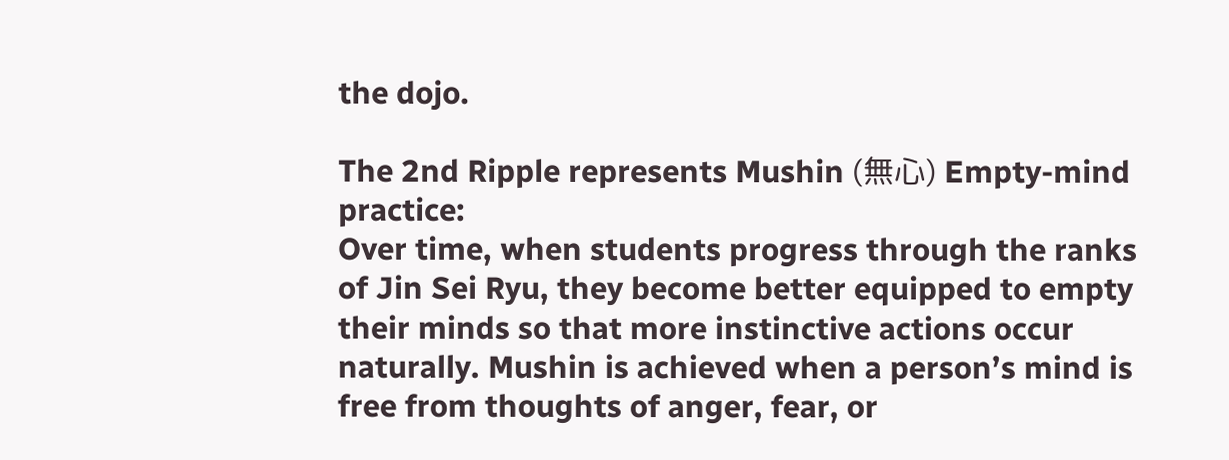the dojo.

The 2nd Ripple represents Mushin (無心) Empty-mind practice:
Over time, when students progress through the ranks of Jin Sei Ryu, they become better equipped to empty their minds so that more instinctive actions occur naturally. Mushin is achieved when a person’s mind is free from thoughts of anger, fear, or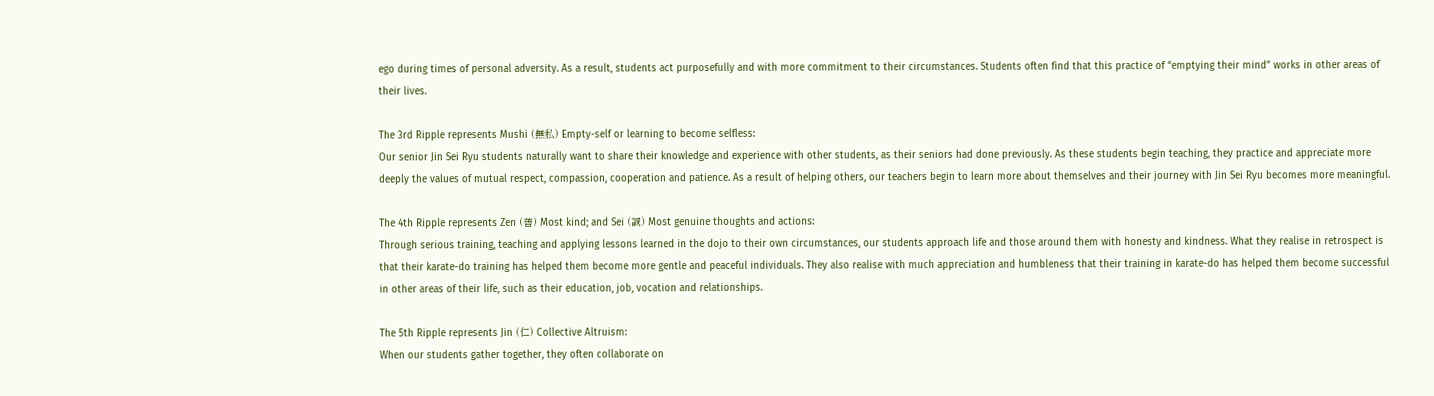ego during times of personal adversity. As a result, students act purposefully and with more commitment to their circumstances. Students often find that this practice of “emptying their mind” works in other areas of their lives.

The 3rd Ripple represents Mushi (無私) Empty-self or learning to become selfless:
Our senior Jin Sei Ryu students naturally want to share their knowledge and experience with other students, as their seniors had done previously. As these students begin teaching, they practice and appreciate more deeply the values of mutual respect, compassion, cooperation and patience. As a result of helping others, our teachers begin to learn more about themselves and their journey with Jin Sei Ryu becomes more meaningful.

The 4th Ripple represents Zen (善) Most kind; and Sei (誠) Most genuine thoughts and actions:
Through serious training, teaching and applying lessons learned in the dojo to their own circumstances, our students approach life and those around them with honesty and kindness. What they realise in retrospect is that their karate-do training has helped them become more gentle and peaceful individuals. They also realise with much appreciation and humbleness that their training in karate-do has helped them become successful in other areas of their life, such as their education, job, vocation and relationships.

The 5th Ripple represents Jin (仁) Collective Altruism:
When our students gather together, they often collaborate on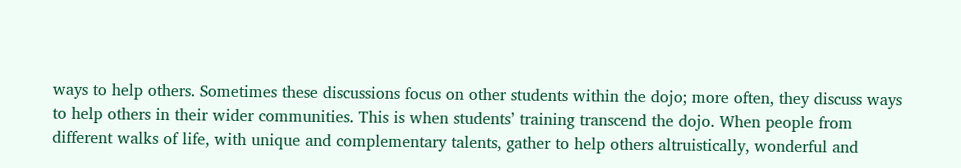ways to help others. Sometimes these discussions focus on other students within the dojo; more often, they discuss ways to help others in their wider communities. This is when students’ training transcend the dojo. When people from different walks of life, with unique and complementary talents, gather to help others altruistically, wonderful and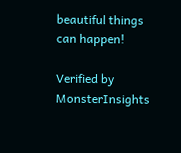beautiful things can happen!

Verified by MonsterInsights